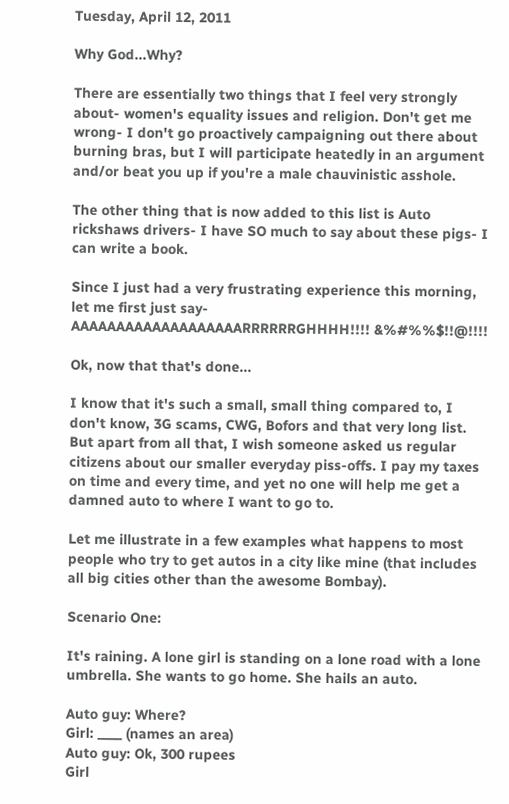Tuesday, April 12, 2011

Why God...Why?

There are essentially two things that I feel very strongly about- women's equality issues and religion. Don't get me wrong- I don't go proactively campaigning out there about burning bras, but I will participate heatedly in an argument and/or beat you up if you're a male chauvinistic asshole.

The other thing that is now added to this list is Auto rickshaws drivers- I have SO much to say about these pigs- I can write a book.

Since I just had a very frustrating experience this morning, let me first just say- AAAAAAAAAAAAAAAAAAARRRRRRGHHHH!!!! &%#%%$!!@!!!!

Ok, now that that's done...

I know that it's such a small, small thing compared to, I don't know, 3G scams, CWG, Bofors and that very long list. But apart from all that, I wish someone asked us regular citizens about our smaller everyday piss-offs. I pay my taxes on time and every time, and yet no one will help me get a damned auto to where I want to go to.

Let me illustrate in a few examples what happens to most people who try to get autos in a city like mine (that includes all big cities other than the awesome Bombay).

Scenario One:

It's raining. A lone girl is standing on a lone road with a lone umbrella. She wants to go home. She hails an auto.

Auto guy: Where?
Girl: ____ (names an area)
Auto guy: Ok, 300 rupees
Girl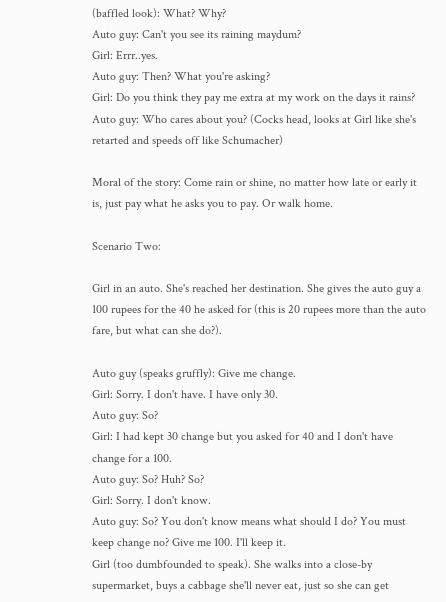(baffled look): What? Why?
Auto guy: Can't you see its raining maydum?
Girl: Errr..yes.
Auto guy: Then? What you're asking?
Girl: Do you think they pay me extra at my work on the days it rains?
Auto guy: Who cares about you? (Cocks head, looks at Girl like she's retarted and speeds off like Schumacher)

Moral of the story: Come rain or shine, no matter how late or early it is, just pay what he asks you to pay. Or walk home.

Scenario Two:

Girl in an auto. She's reached her destination. She gives the auto guy a 100 rupees for the 40 he asked for (this is 20 rupees more than the auto fare, but what can she do?).

Auto guy (speaks gruffly): Give me change.
Girl: Sorry. I don't have. I have only 30.
Auto guy: So?
Girl: I had kept 30 change but you asked for 40 and I don't have change for a 100.
Auto guy: So? Huh? So?
Girl: Sorry. I don't know.
Auto guy: So? You don't know means what should I do? You must keep change no? Give me 100. I'll keep it.
Girl (too dumbfounded to speak). She walks into a close-by supermarket, buys a cabbage she'll never eat, just so she can get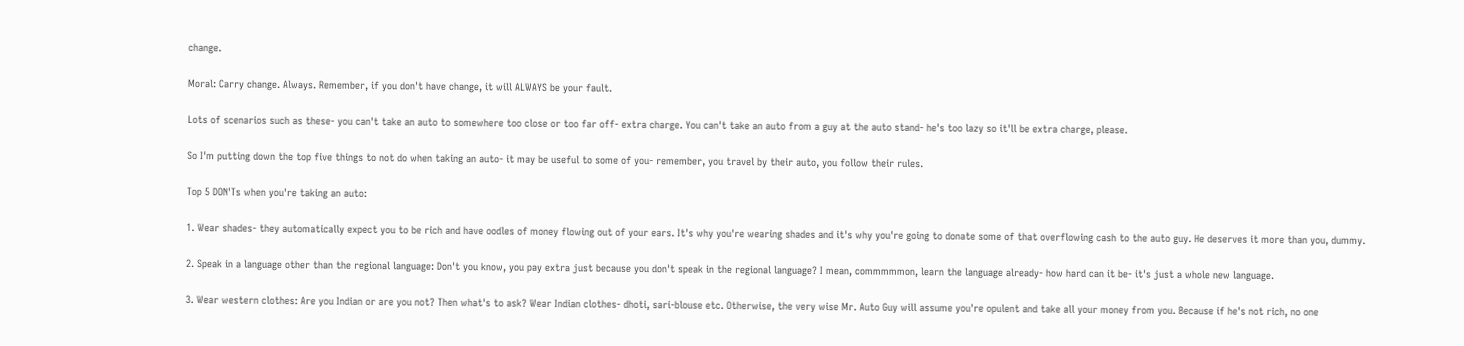change.

Moral: Carry change. Always. Remember, if you don't have change, it will ALWAYS be your fault.

Lots of scenarios such as these- you can't take an auto to somewhere too close or too far off- extra charge. You can't take an auto from a guy at the auto stand- he's too lazy so it'll be extra charge, please.

So I'm putting down the top five things to not do when taking an auto- it may be useful to some of you- remember, you travel by their auto, you follow their rules.

Top 5 DON'Ts when you're taking an auto:

1. Wear shades- they automatically expect you to be rich and have oodles of money flowing out of your ears. It's why you're wearing shades and it's why you're going to donate some of that overflowing cash to the auto guy. He deserves it more than you, dummy.

2. Speak in a language other than the regional language: Don't you know, you pay extra just because you don't speak in the regional language? I mean, commmmmon, learn the language already- how hard can it be- it's just a whole new language.

3. Wear western clothes: Are you Indian or are you not? Then what's to ask? Wear Indian clothes- dhoti, sari-blouse etc. Otherwise, the very wise Mr. Auto Guy will assume you're opulent and take all your money from you. Because if he's not rich, no one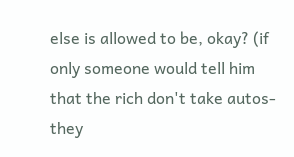else is allowed to be, okay? (if only someone would tell him that the rich don't take autos- they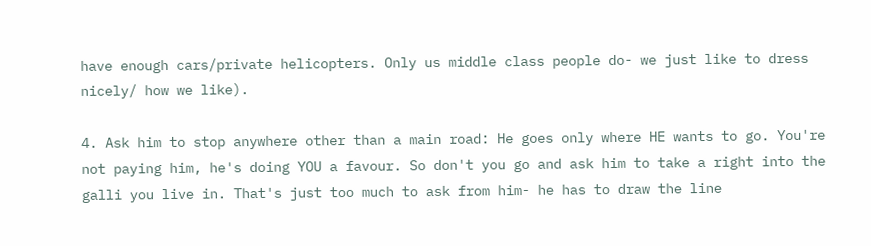have enough cars/private helicopters. Only us middle class people do- we just like to dress nicely/ how we like).

4. Ask him to stop anywhere other than a main road: He goes only where HE wants to go. You're not paying him, he's doing YOU a favour. So don't you go and ask him to take a right into the galli you live in. That's just too much to ask from him- he has to draw the line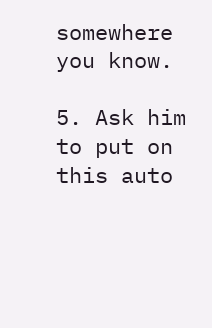somewhere you know.

5. Ask him to put on this auto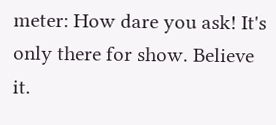meter: How dare you ask! It's only there for show. Believe it.